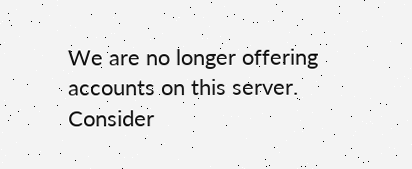We are no longer offering accounts on this server. Consider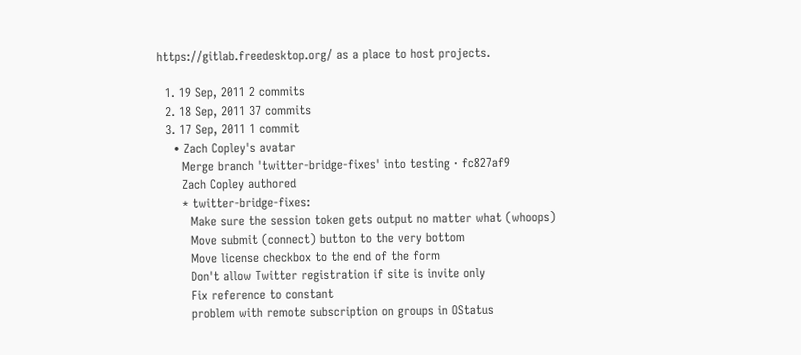https://gitlab.freedesktop.org/ as a place to host projects.

  1. 19 Sep, 2011 2 commits
  2. 18 Sep, 2011 37 commits
  3. 17 Sep, 2011 1 commit
    • Zach Copley's avatar
      Merge branch 'twitter-bridge-fixes' into testing · fc827af9
      Zach Copley authored
      * twitter-bridge-fixes:
        Make sure the session token gets output no matter what (whoops)
        Move submit (connect) button to the very bottom
        Move license checkbox to the end of the form
        Don't allow Twitter registration if site is invite only
        Fix reference to constant
        problem with remote subscription on groups in OStatus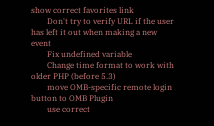show correct favorites link
        Don't try to verify URL if the user has left it out when making a new event
        Fix undefined variable
        Change time format to work with older PHP (before 5.3)
        move OMB-specific remote login button to OMB Plugin
        use correct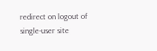redirect on logout of single-user site